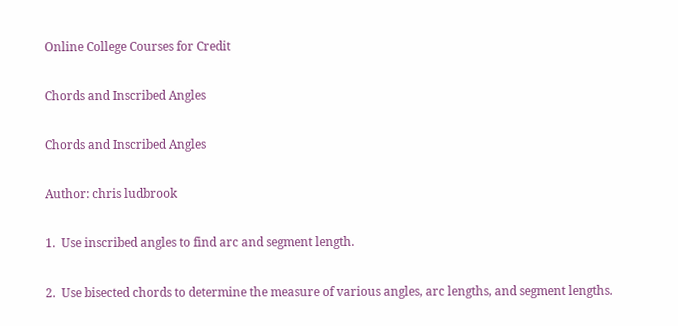Online College Courses for Credit

Chords and Inscribed Angles

Chords and Inscribed Angles

Author: chris ludbrook

1.  Use inscribed angles to find arc and segment length.

2.  Use bisected chords to determine the measure of various angles, arc lengths, and segment lengths.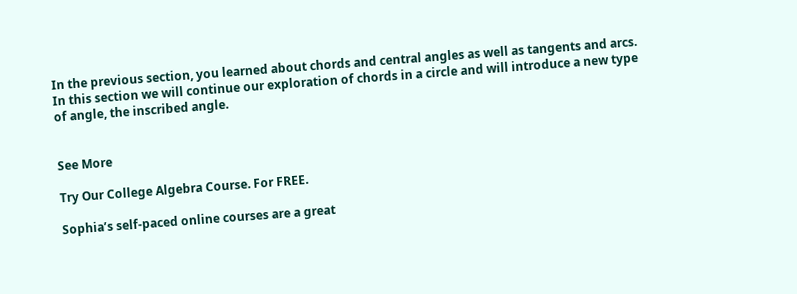In the previous section, you learned about chords and central angles as well as tangents and arcs.  In this section we will continue our exploration of chords in a circle and will introduce a new type of angle, the inscribed angle.


See More

Try Our College Algebra Course. For FREE.

Sophia’s self-paced online courses are a great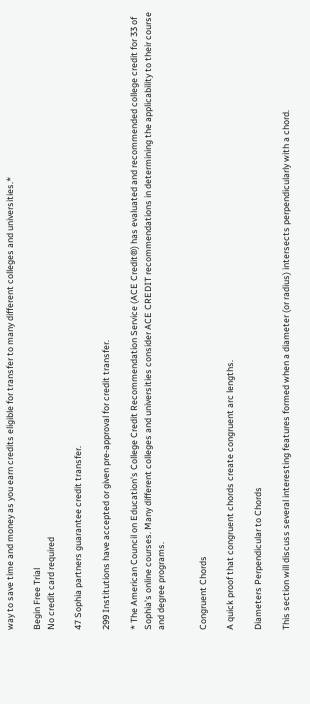way to save time and money as you earn credits eligible for transfer to many different colleges and universities.*

Begin Free Trial
No credit card required

47 Sophia partners guarantee credit transfer.

299 Institutions have accepted or given pre-approval for credit transfer.

* The American Council on Education's College Credit Recommendation Service (ACE Credit®) has evaluated and recommended college credit for 33 of Sophia’s online courses. Many different colleges and universities consider ACE CREDIT recommendations in determining the applicability to their course and degree programs.


Congruent Chords

A quick proof that congruent chords create congruent arc lengths.

Diameters Perpendicular to Chords

This section will discuss several interesting features formed when a diameter (or radius) intersects perpendicularly with a chord.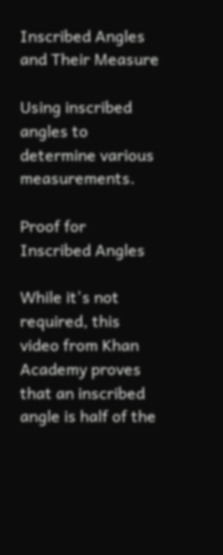Inscribed Angles and Their Measure

Using inscribed angles to determine various measurements.

Proof for Inscribed Angles

While it's not required, this video from Khan Academy proves that an inscribed angle is half of the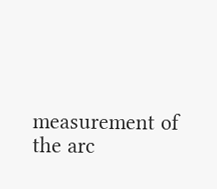measurement of the arc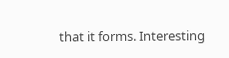that it forms. Interesting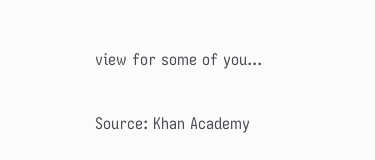view for some of you...

Source: Khan Academy